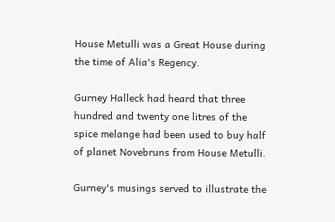House Metulli was a Great House during the time of Alia's Regency.

Gurney Halleck had heard that three hundred and twenty one litres of the spice melange had been used to buy half of planet Novebruns from House Metulli.

Gurney's musings served to illustrate the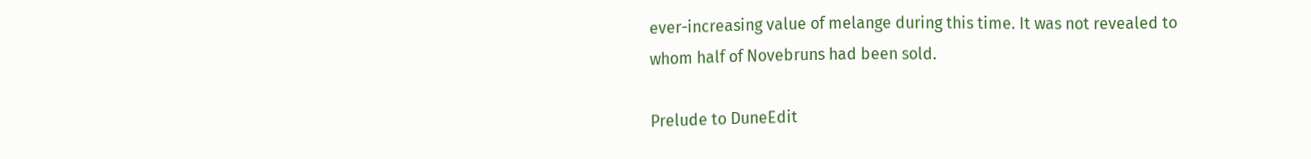ever-increasing value of melange during this time. It was not revealed to whom half of Novebruns had been sold.

Prelude to DuneEdit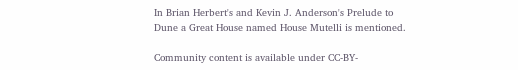In Brian Herbert's and Kevin J. Anderson's Prelude to Dune a Great House named House Mutelli is mentioned.

Community content is available under CC-BY-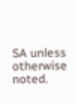SA unless otherwise noted.